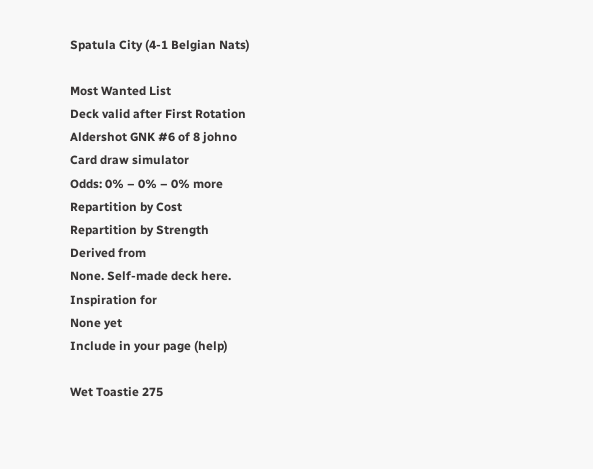Spatula City (4-1 Belgian Nats)

Most Wanted List
Deck valid after First Rotation
Aldershot GNK #6 of 8 johno
Card draw simulator
Odds: 0% – 0% – 0% more
Repartition by Cost
Repartition by Strength
Derived from
None. Self-made deck here.
Inspiration for
None yet
Include in your page (help)

Wet Toastie 275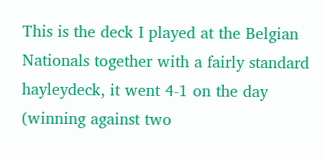This is the deck I played at the Belgian Nationals together with a fairly standard hayleydeck, it went 4-1 on the day (winning against two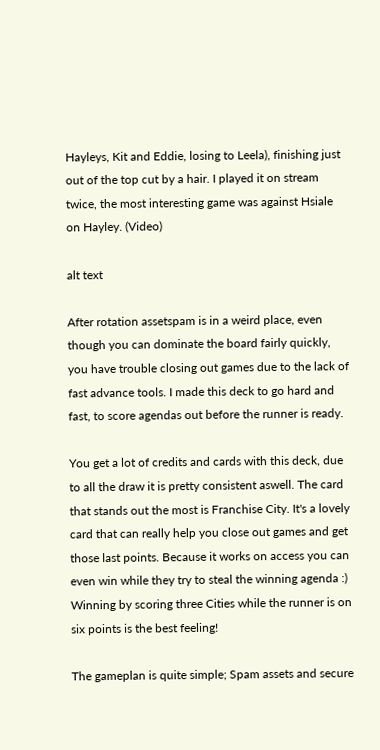Hayleys, Kit and Eddie, losing to Leela), finishing just out of the top cut by a hair. I played it on stream twice, the most interesting game was against Hsiale on Hayley. (Video)

alt text

After rotation assetspam is in a weird place, even though you can dominate the board fairly quickly, you have trouble closing out games due to the lack of fast advance tools. I made this deck to go hard and fast, to score agendas out before the runner is ready.

You get a lot of credits and cards with this deck, due to all the draw it is pretty consistent aswell. The card that stands out the most is Franchise City. It's a lovely card that can really help you close out games and get those last points. Because it works on access you can even win while they try to steal the winning agenda :) Winning by scoring three Cities while the runner is on six points is the best feeling!

The gameplan is quite simple; Spam assets and secure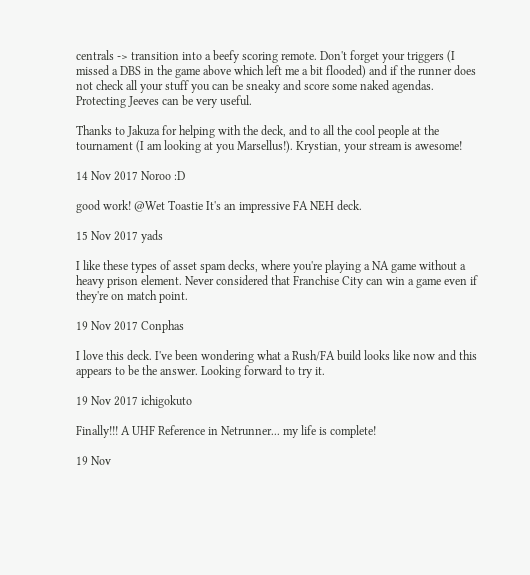centrals -> transition into a beefy scoring remote. Don't forget your triggers (I missed a DBS in the game above which left me a bit flooded) and if the runner does not check all your stuff you can be sneaky and score some naked agendas. Protecting Jeeves can be very useful.

Thanks to Jakuza for helping with the deck, and to all the cool people at the tournament (I am looking at you Marsellus!). Krystian, your stream is awesome!

14 Nov 2017 Noroo :D

good work! @Wet Toastie It's an impressive FA NEH deck.

15 Nov 2017 yads

I like these types of asset spam decks, where you're playing a NA game without a heavy prison element. Never considered that Franchise City can win a game even if they're on match point.

19 Nov 2017 Conphas

I love this deck. I've been wondering what a Rush/FA build looks like now and this appears to be the answer. Looking forward to try it.

19 Nov 2017 ichigokuto

Finally!!! A UHF Reference in Netrunner... my life is complete!

19 Nov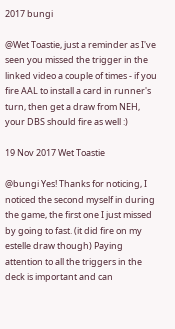2017 bungi

@Wet Toastie, just a reminder as I've seen you missed the trigger in the linked video a couple of times - if you fire AAL to install a card in runner's turn, then get a draw from NEH, your DBS should fire as well :)

19 Nov 2017 Wet Toastie

@bungi Yes! Thanks for noticing, I noticed the second myself in during the game, the first one I just missed by going to fast. (it did fire on my estelle draw though) Paying attention to all the triggers in the deck is important and can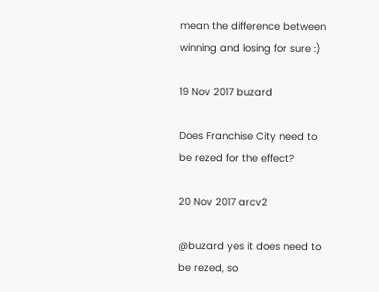mean the difference between winning and losing for sure :)

19 Nov 2017 buzard

Does Franchise City need to be rezed for the effect?

20 Nov 2017 arcv2

@buzard yes it does need to be rezed, so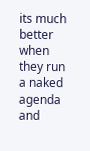its much better when they run a naked agenda and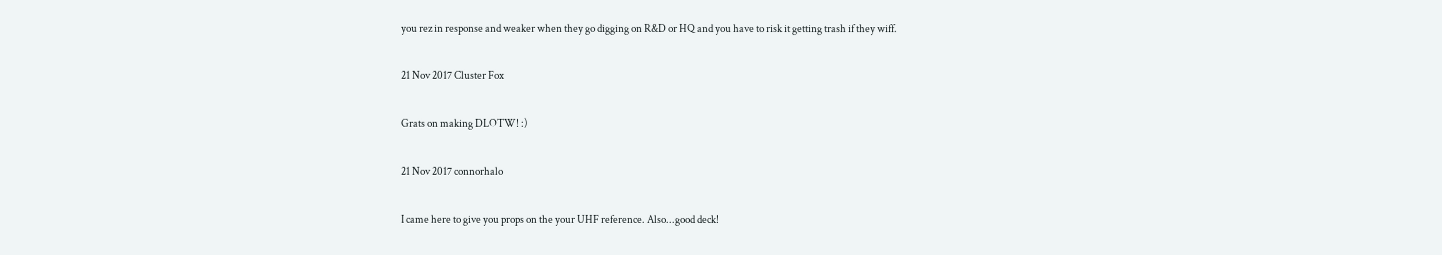you rez in response and weaker when they go digging on R&D or HQ and you have to risk it getting trash if they wiff.

21 Nov 2017 Cluster Fox

Grats on making DLOTW! :)

21 Nov 2017 connorhalo

I came here to give you props on the your UHF reference. Also...good deck!